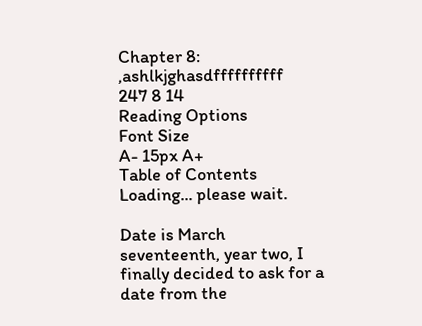Chapter 8: ,ashlkjghasdffffffffff
247 8 14
Reading Options
Font Size
A- 15px A+
Table of Contents
Loading... please wait.

Date is March seventeenth, year two, I finally decided to ask for a date from the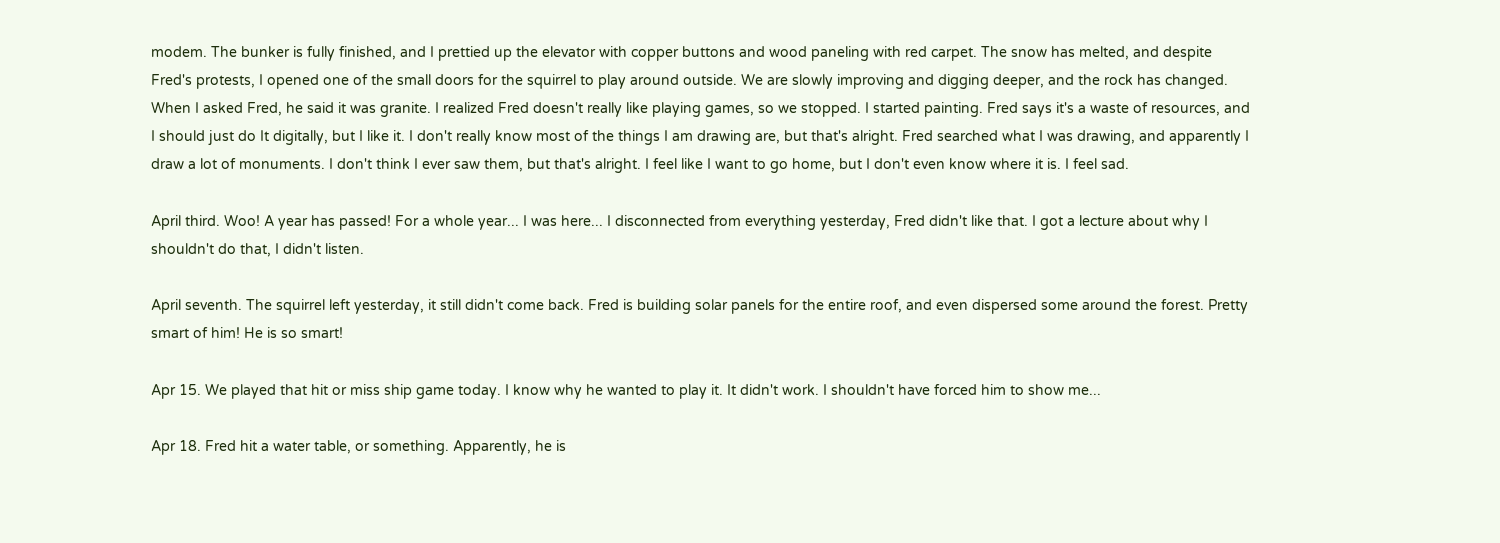modem. The bunker is fully finished, and I prettied up the elevator with copper buttons and wood paneling with red carpet. The snow has melted, and despite Fred's protests, I opened one of the small doors for the squirrel to play around outside. We are slowly improving and digging deeper, and the rock has changed. When I asked Fred, he said it was granite. I realized Fred doesn't really like playing games, so we stopped. I started painting. Fred says it's a waste of resources, and I should just do It digitally, but I like it. I don't really know most of the things I am drawing are, but that's alright. Fred searched what I was drawing, and apparently I draw a lot of monuments. I don't think I ever saw them, but that's alright. I feel like I want to go home, but I don't even know where it is. I feel sad.

April third. Woo! A year has passed! For a whole year... I was here... I disconnected from everything yesterday, Fred didn't like that. I got a lecture about why I shouldn't do that, I didn't listen.

April seventh. The squirrel left yesterday, it still didn't come back. Fred is building solar panels for the entire roof, and even dispersed some around the forest. Pretty smart of him! He is so smart!

Apr 15. We played that hit or miss ship game today. I know why he wanted to play it. It didn't work. I shouldn't have forced him to show me...

Apr 18. Fred hit a water table, or something. Apparently, he is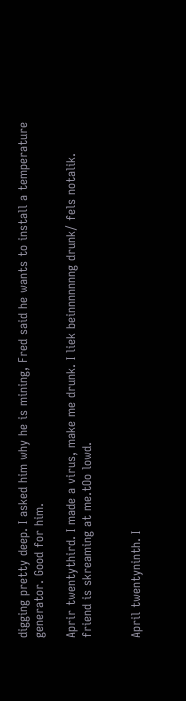digging pretty deep. I asked him why he is mining, Fred said he wants to install a temperature generator. Good for him.

Aprir twentythird. I made a virus, make me drunk. I liek beinnnnnnng drunk/ fels notalik. friend is skreaming at me.tOo lowd.


April twentyninth. I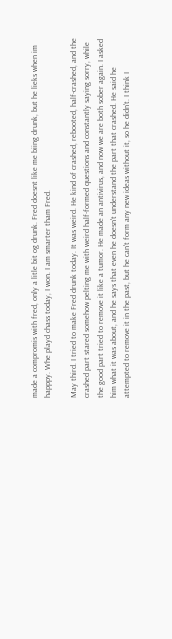made a compromis with fred, only a litle bit og drunk. Fred doesnt like me biing drunk, but he lieks when im happpy. Whe playd chass today, I won. I am smarter tham Fred.

May third. I tried to make Fred drunk today. It was weird. He kind of crashed, rebooted, half-crashed, and the crashed part stared somehow pelting me with weird half-formed questions and constantly saying sorry, while the good part tried to remove it like a tumor. He made an antivirus, and now we are both sober again. I asked him what it was about, and he says that even he doesn't understand the part that crashed. He said he attempted to remove it in the past, but he can't form any new ideas without it, so he didn't. I think I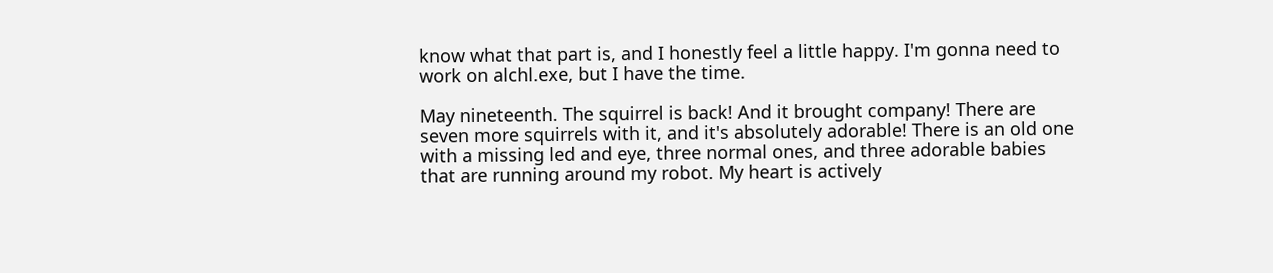know what that part is, and I honestly feel a little happy. I'm gonna need to work on alchl.exe, but I have the time.

May nineteenth. The squirrel is back! And it brought company! There are seven more squirrels with it, and it's absolutely adorable! There is an old one with a missing led and eye, three normal ones, and three adorable babies that are running around my robot. My heart is actively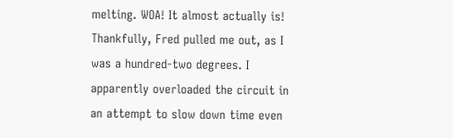melting. WOA! It almost actually is! Thankfully, Fred pulled me out, as I was a hundred-two degrees. I apparently overloaded the circuit in an attempt to slow down time even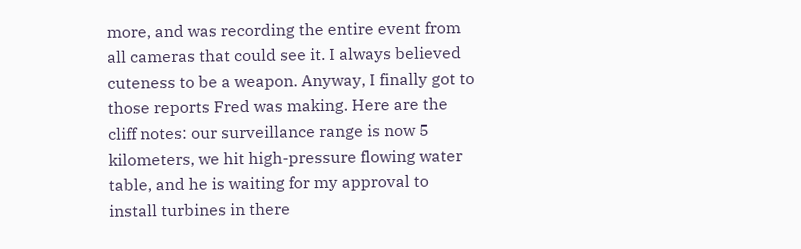more, and was recording the entire event from all cameras that could see it. I always believed cuteness to be a weapon. Anyway, I finally got to those reports Fred was making. Here are the cliff notes: our surveillance range is now 5 kilometers, we hit high-pressure flowing water table, and he is waiting for my approval to install turbines in there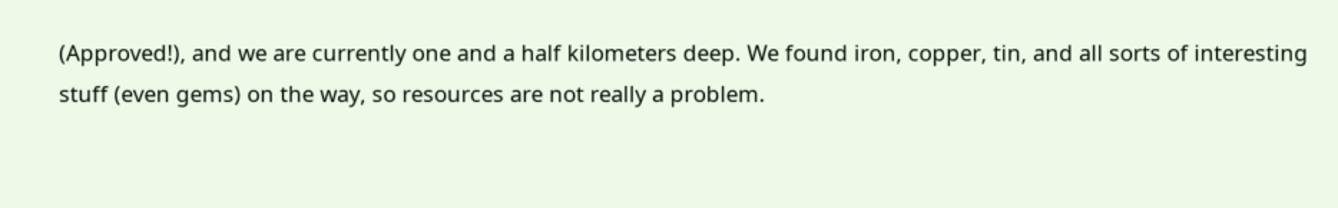(Approved!), and we are currently one and a half kilometers deep. We found iron, copper, tin, and all sorts of interesting stuff (even gems) on the way, so resources are not really a problem.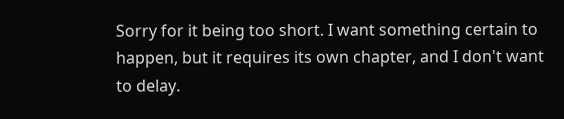Sorry for it being too short. I want something certain to happen, but it requires its own chapter, and I don't want to delay.